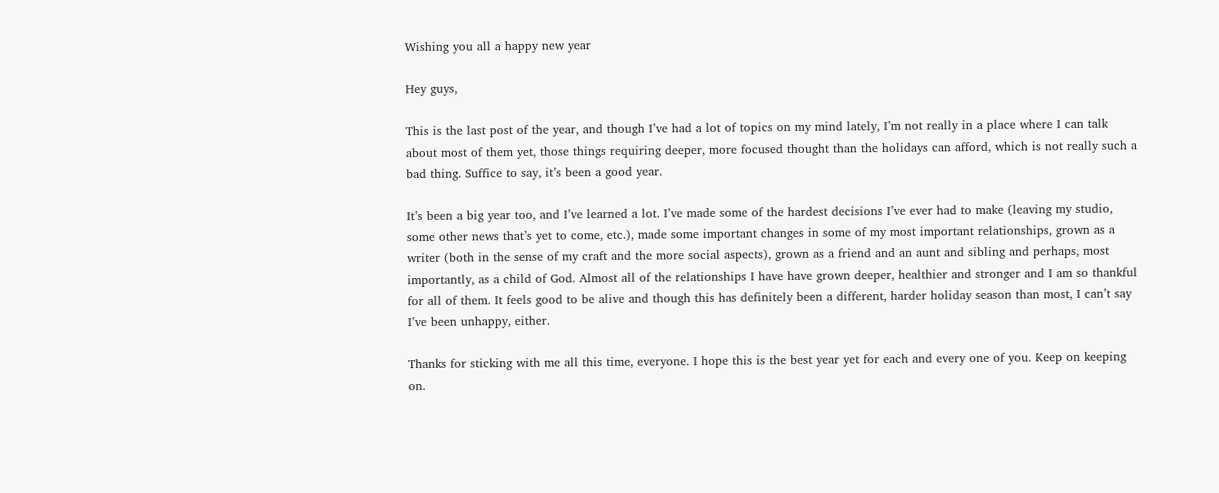Wishing you all a happy new year

Hey guys,

This is the last post of the year, and though I’ve had a lot of topics on my mind lately, I’m not really in a place where I can talk about most of them yet, those things requiring deeper, more focused thought than the holidays can afford, which is not really such a bad thing. Suffice to say, it’s been a good year.

It’s been a big year too, and I’ve learned a lot. I’ve made some of the hardest decisions I’ve ever had to make (leaving my studio, some other news that’s yet to come, etc.), made some important changes in some of my most important relationships, grown as a writer (both in the sense of my craft and the more social aspects), grown as a friend and an aunt and sibling and perhaps, most importantly, as a child of God. Almost all of the relationships I have have grown deeper, healthier and stronger and I am so thankful for all of them. It feels good to be alive and though this has definitely been a different, harder holiday season than most, I can’t say I’ve been unhappy, either.

Thanks for sticking with me all this time, everyone. I hope this is the best year yet for each and every one of you. Keep on keeping on.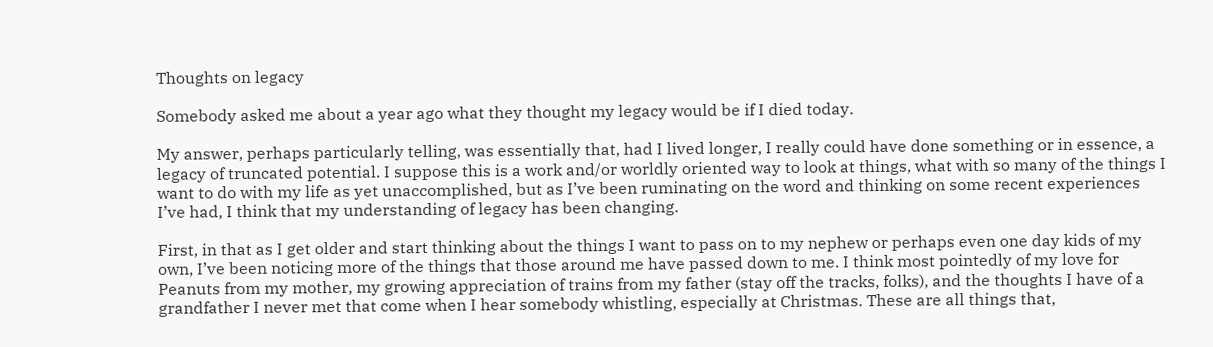Thoughts on legacy

Somebody asked me about a year ago what they thought my legacy would be if I died today.

My answer, perhaps particularly telling, was essentially that, had I lived longer, I really could have done something or in essence, a legacy of truncated potential. I suppose this is a work and/or worldly oriented way to look at things, what with so many of the things I want to do with my life as yet unaccomplished, but as I’ve been ruminating on the word and thinking on some recent experiences I’ve had, I think that my understanding of legacy has been changing.

First, in that as I get older and start thinking about the things I want to pass on to my nephew or perhaps even one day kids of my own, I’ve been noticing more of the things that those around me have passed down to me. I think most pointedly of my love for Peanuts from my mother, my growing appreciation of trains from my father (stay off the tracks, folks), and the thoughts I have of a grandfather I never met that come when I hear somebody whistling, especially at Christmas. These are all things that,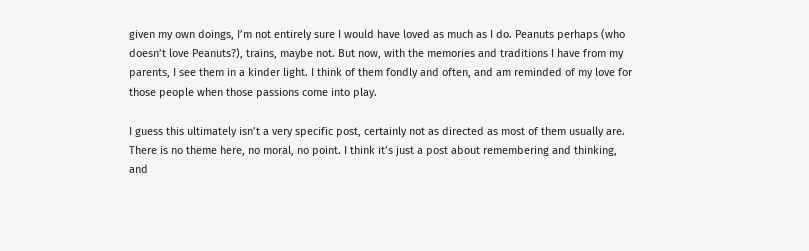given my own doings, I’m not entirely sure I would have loved as much as I do. Peanuts perhaps (who doesn’t love Peanuts?), trains, maybe not. But now, with the memories and traditions I have from my parents, I see them in a kinder light. I think of them fondly and often, and am reminded of my love for those people when those passions come into play.

I guess this ultimately isn’t a very specific post, certainly not as directed as most of them usually are. There is no theme here, no moral, no point. I think it’s just a post about remembering and thinking, and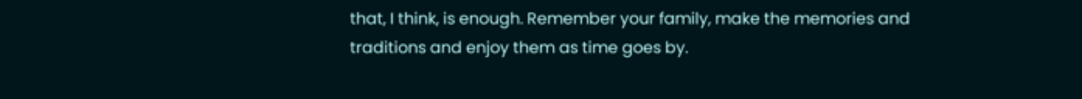that, I think, is enough. Remember your family, make the memories and traditions and enjoy them as time goes by.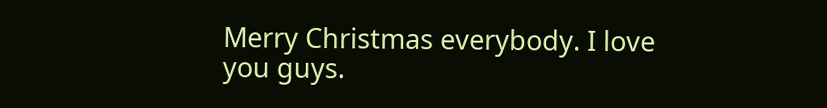Merry Christmas everybody. I love you guys.